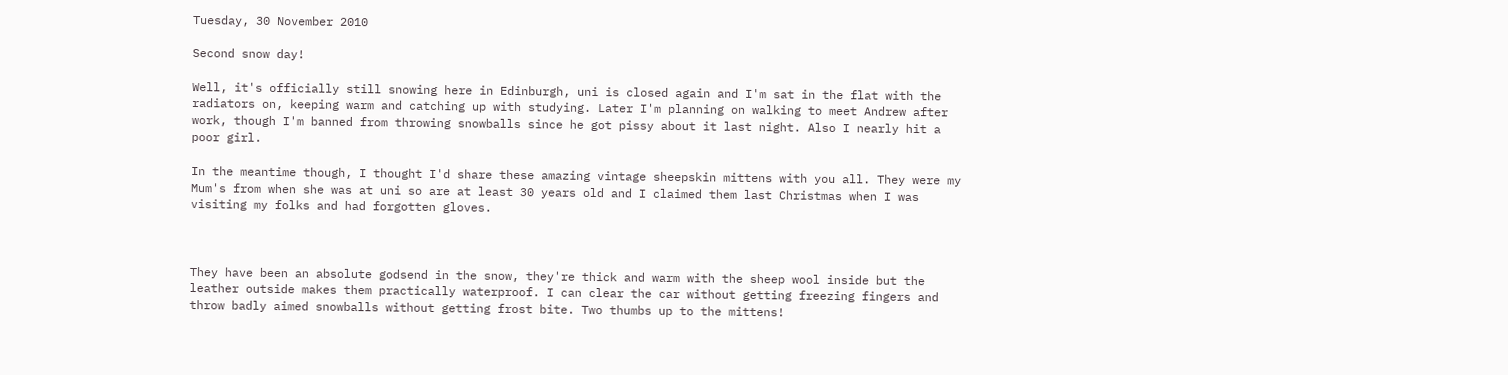Tuesday, 30 November 2010

Second snow day!

Well, it's officially still snowing here in Edinburgh, uni is closed again and I'm sat in the flat with the radiators on, keeping warm and catching up with studying. Later I'm planning on walking to meet Andrew after work, though I'm banned from throwing snowballs since he got pissy about it last night. Also I nearly hit a poor girl.

In the meantime though, I thought I'd share these amazing vintage sheepskin mittens with you all. They were my Mum's from when she was at uni so are at least 30 years old and I claimed them last Christmas when I was visiting my folks and had forgotten gloves.



They have been an absolute godsend in the snow, they're thick and warm with the sheep wool inside but the leather outside makes them practically waterproof. I can clear the car without getting freezing fingers and throw badly aimed snowballs without getting frost bite. Two thumbs up to the mittens!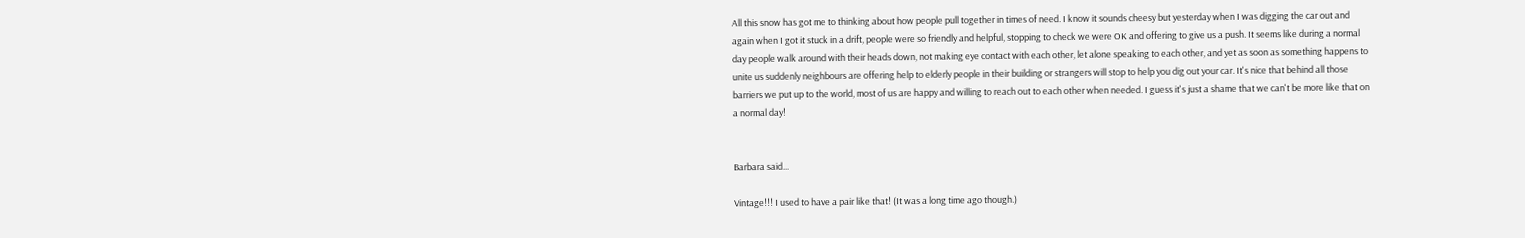All this snow has got me to thinking about how people pull together in times of need. I know it sounds cheesy but yesterday when I was digging the car out and again when I got it stuck in a drift, people were so friendly and helpful, stopping to check we were OK and offering to give us a push. It seems like during a normal day people walk around with their heads down, not making eye contact with each other, let alone speaking to each other, and yet as soon as something happens to unite us suddenly neighbours are offering help to elderly people in their building or strangers will stop to help you dig out your car. It's nice that behind all those barriers we put up to the world, most of us are happy and willing to reach out to each other when needed. I guess it's just a shame that we can't be more like that on a normal day!


Barbara said...

Vintage!!! I used to have a pair like that! (It was a long time ago though.)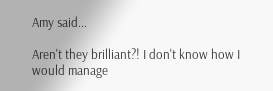Amy said...

Aren't they brilliant?! I don't know how I would manage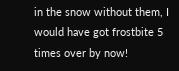in the snow without them, I would have got frostbite 5 times over by now!